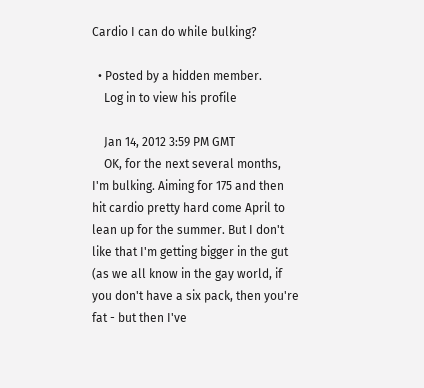Cardio I can do while bulking?

  • Posted by a hidden member.
    Log in to view his profile

    Jan 14, 2012 3:59 PM GMT
    OK, for the next several months, I'm bulking. Aiming for 175 and then hit cardio pretty hard come April to lean up for the summer. But I don't like that I'm getting bigger in the gut (as we all know in the gay world, if you don't have a six pack, then you're fat - but then I've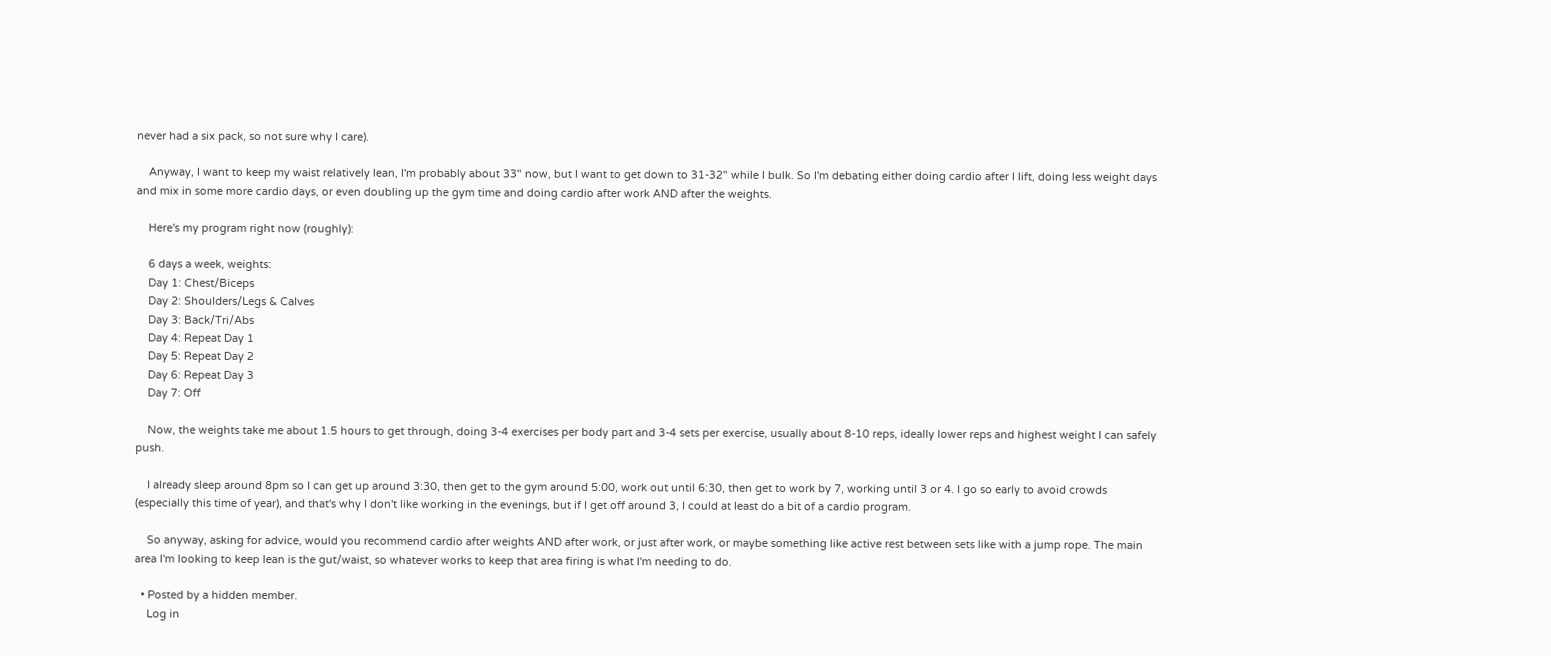never had a six pack, so not sure why I care).

    Anyway, I want to keep my waist relatively lean, I'm probably about 33" now, but I want to get down to 31-32" while I bulk. So I'm debating either doing cardio after I lift, doing less weight days and mix in some more cardio days, or even doubling up the gym time and doing cardio after work AND after the weights.

    Here's my program right now (roughly):

    6 days a week, weights:
    Day 1: Chest/Biceps
    Day 2: Shoulders/Legs & Calves
    Day 3: Back/Tri/Abs
    Day 4: Repeat Day 1
    Day 5: Repeat Day 2
    Day 6: Repeat Day 3
    Day 7: Off

    Now, the weights take me about 1.5 hours to get through, doing 3-4 exercises per body part and 3-4 sets per exercise, usually about 8-10 reps, ideally lower reps and highest weight I can safely push.

    I already sleep around 8pm so I can get up around 3:30, then get to the gym around 5:00, work out until 6:30, then get to work by 7, working until 3 or 4. I go so early to avoid crowds (especially this time of year), and that's why I don't like working in the evenings, but if I get off around 3, I could at least do a bit of a cardio program.

    So anyway, asking for advice, would you recommend cardio after weights AND after work, or just after work, or maybe something like active rest between sets like with a jump rope. The main area I'm looking to keep lean is the gut/waist, so whatever works to keep that area firing is what I'm needing to do.

  • Posted by a hidden member.
    Log in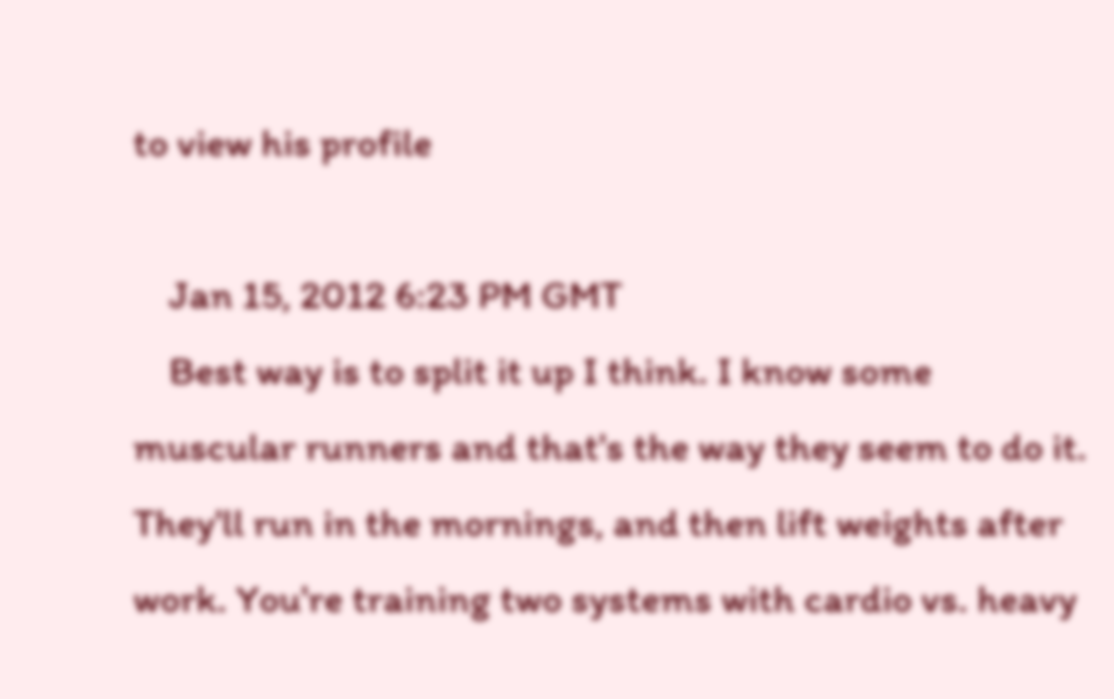to view his profile

    Jan 15, 2012 6:23 PM GMT
    Best way is to split it up I think. I know some muscular runners and that's the way they seem to do it. They'll run in the mornings, and then lift weights after work. You're training two systems with cardio vs. heavy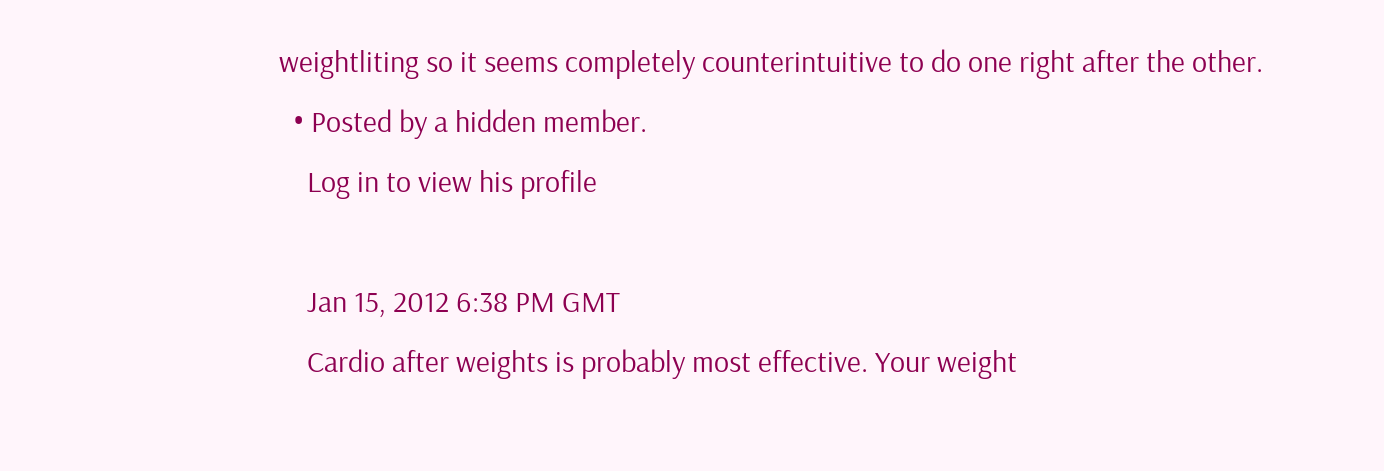weightliting so it seems completely counterintuitive to do one right after the other.
  • Posted by a hidden member.
    Log in to view his profile

    Jan 15, 2012 6:38 PM GMT
    Cardio after weights is probably most effective. Your weight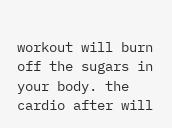workout will burn off the sugars in your body. the cardio after will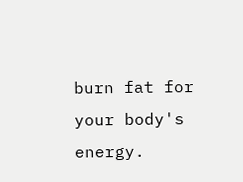burn fat for your body's energy.